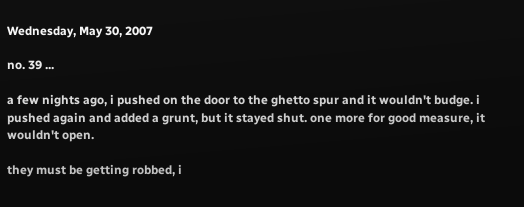Wednesday, May 30, 2007

no. 39 ...

a few nights ago, i pushed on the door to the ghetto spur and it wouldn't budge. i pushed again and added a grunt, but it stayed shut. one more for good measure, it wouldn't open.

they must be getting robbed, i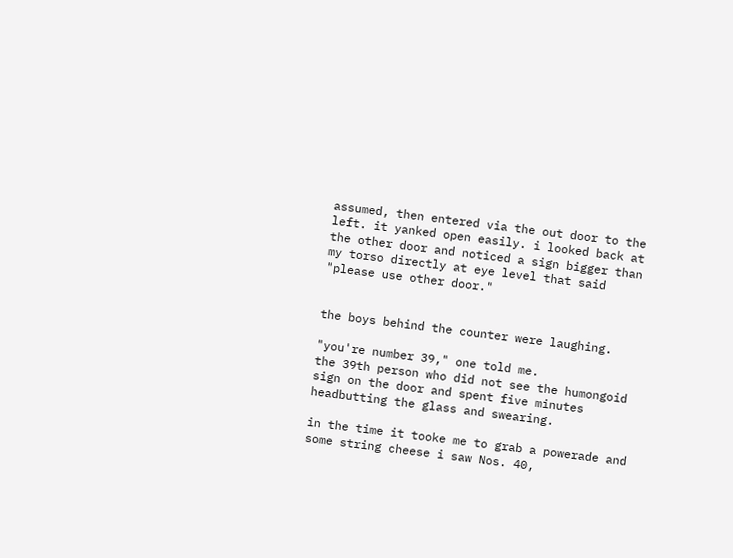assumed, then entered via the out door to the left. it yanked open easily. i looked back at the other door and noticed a sign bigger than my torso directly at eye level that said "please use other door."


the boys behind the counter were laughing.

"you're number 39," one told me.
the 39th person who did not see the humongoid sign on the door and spent five minutes headbutting the glass and swearing.

in the time it tooke me to grab a powerade and some string cheese i saw Nos. 40,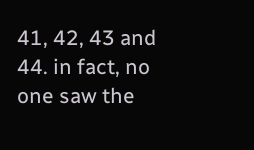41, 42, 43 and 44. in fact, no one saw the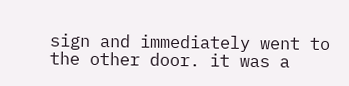sign and immediately went to the other door. it was a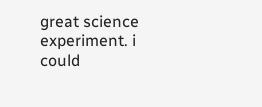great science experiment. i could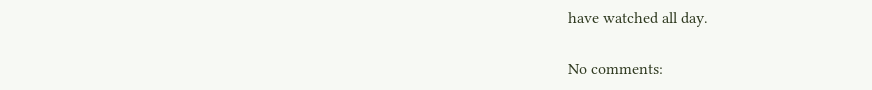have watched all day.

No comments: